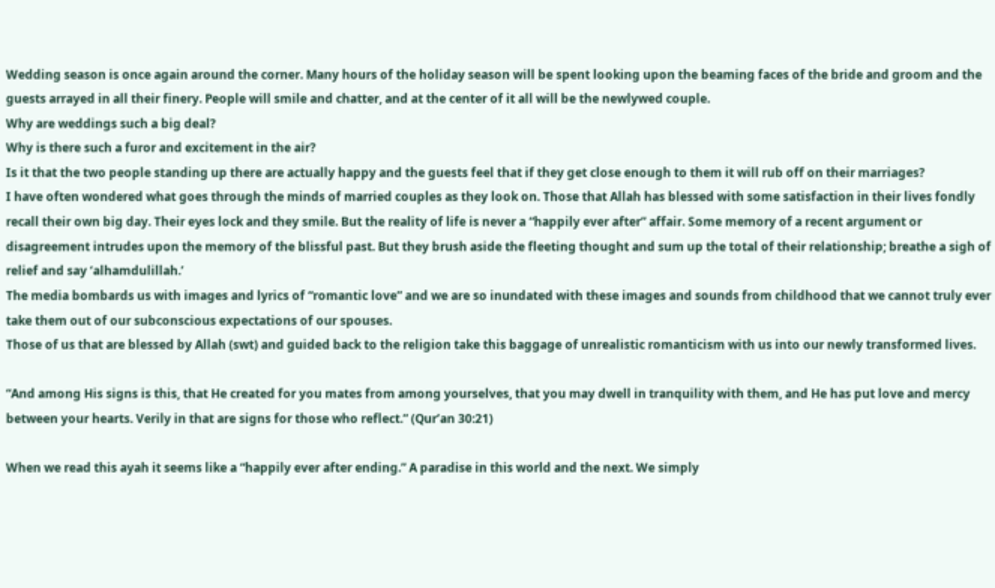Wedding season is once again around the corner. Many hours of the holiday season will be spent looking upon the beaming faces of the bride and groom and the guests arrayed in all their finery. People will smile and chatter, and at the center of it all will be the newlywed couple.
Why are weddings such a big deal?
Why is there such a furor and excitement in the air?
Is it that the two people standing up there are actually happy and the guests feel that if they get close enough to them it will rub off on their marriages?
I have often wondered what goes through the minds of married couples as they look on. Those that Allah has blessed with some satisfaction in their lives fondly recall their own big day. Their eyes lock and they smile. But the reality of life is never a “happily ever after” affair. Some memory of a recent argument or disagreement intrudes upon the memory of the blissful past. But they brush aside the fleeting thought and sum up the total of their relationship; breathe a sigh of relief and say ‘alhamdulillah.’
The media bombards us with images and lyrics of “romantic love” and we are so inundated with these images and sounds from childhood that we cannot truly ever take them out of our subconscious expectations of our spouses.
Those of us that are blessed by Allah (swt) and guided back to the religion take this baggage of unrealistic romanticism with us into our newly transformed lives.

“And among His signs is this, that He created for you mates from among yourselves, that you may dwell in tranquility with them, and He has put love and mercy between your hearts. Verily in that are signs for those who reflect.” (Qur’an 30:21)

When we read this ayah it seems like a “happily ever after ending.” A paradise in this world and the next. We simply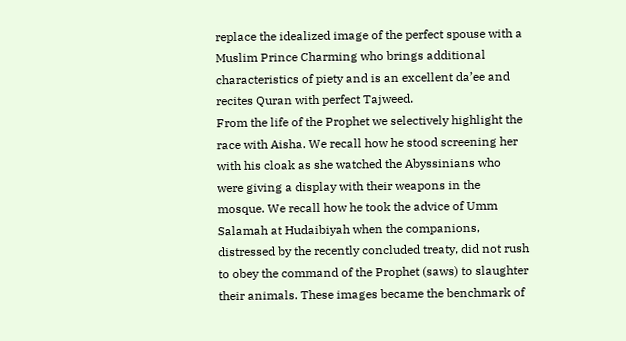replace the idealized image of the perfect spouse with a Muslim Prince Charming who brings additional characteristics of piety and is an excellent da’ee and recites Quran with perfect Tajweed.
From the life of the Prophet we selectively highlight the race with Aisha. We recall how he stood screening her with his cloak as she watched the Abyssinians who were giving a display with their weapons in the mosque. We recall how he took the advice of Umm Salamah at Hudaibiyah when the companions, distressed by the recently concluded treaty, did not rush to obey the command of the Prophet (saws) to slaughter their animals. These images became the benchmark of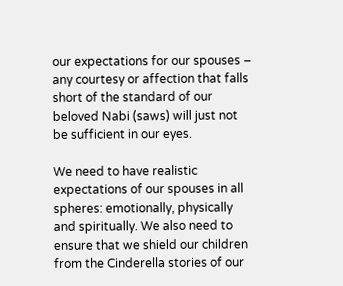our expectations for our spouses – any courtesy or affection that falls short of the standard of our beloved Nabi (saws) will just not be sufficient in our eyes.

We need to have realistic expectations of our spouses in all spheres: emotionally, physically and spiritually. We also need to ensure that we shield our children from the Cinderella stories of our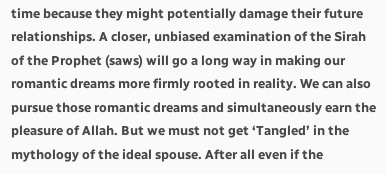time because they might potentially damage their future relationships. A closer, unbiased examination of the Sirah of the Prophet (saws) will go a long way in making our romantic dreams more firmly rooted in reality. We can also pursue those romantic dreams and simultaneously earn the pleasure of Allah. But we must not get ‘Tangled’ in the mythology of the ideal spouse. After all even if the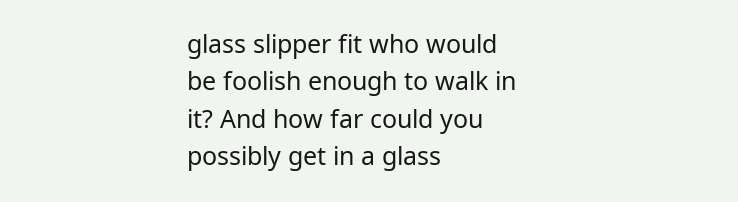glass slipper fit who would be foolish enough to walk in it? And how far could you possibly get in a glass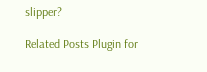slipper?

Related Posts Plugin for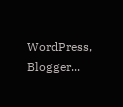WordPress, Blogger...